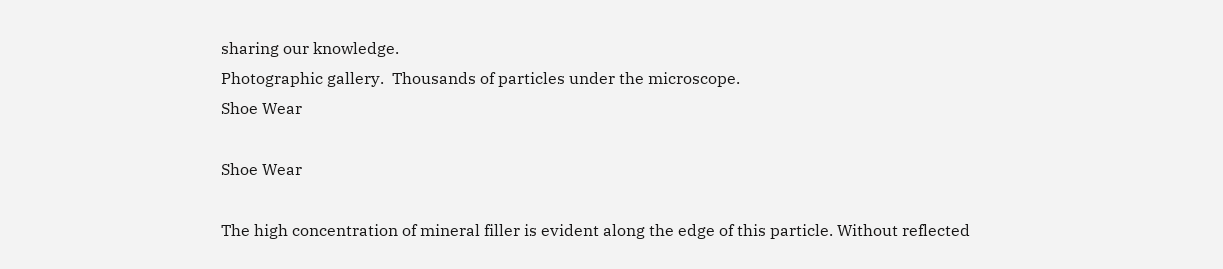sharing our knowledge.
Photographic gallery.  Thousands of particles under the microscope.
Shoe Wear

Shoe Wear

The high concentration of mineral filler is evident along the edge of this particle. Without reflected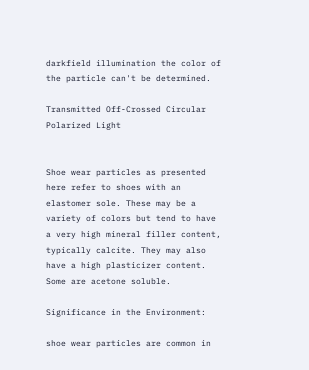darkfield illumination the color of the particle can't be determined.

Transmitted Off-Crossed Circular Polarized Light


Shoe wear particles as presented here refer to shoes with an elastomer sole. These may be a variety of colors but tend to have a very high mineral filler content, typically calcite. They may also have a high plasticizer content. Some are acetone soluble.

Significance in the Environment:

shoe wear particles are common in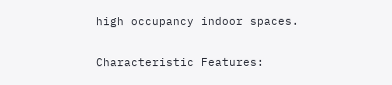high occupancy indoor spaces.

Characteristic Features: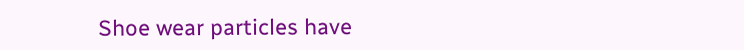Shoe wear particles have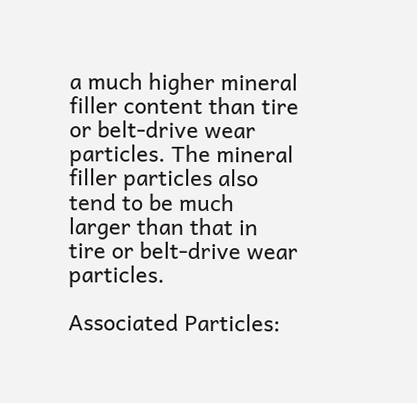a much higher mineral filler content than tire or belt-drive wear particles. The mineral filler particles also tend to be much larger than that in tire or belt-drive wear particles.

Associated Particles: